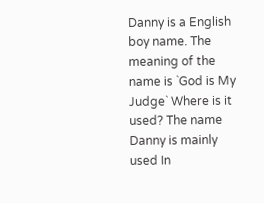Danny is a English boy name. The meaning of the name is `God is My Judge` Where is it used? The name Danny is mainly used In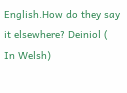English.How do they say it elsewhere? Deiniol ( In Welsh)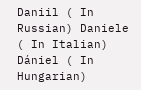Daniil ( In Russian) Daniele ( In Italian) Dániel ( In Hungarian)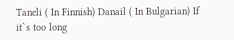Taneli ( In Finnish) Danail ( In Bulgarian) If it`s too long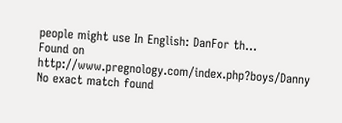people might use In English: DanFor th...
Found on http://www.pregnology.com/index.php?boys/Danny
No exact match found